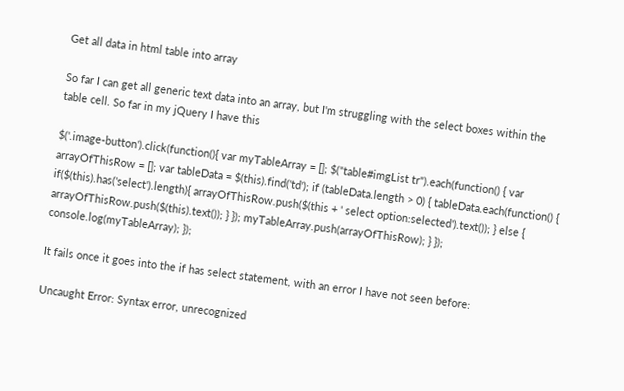Get all data in html table into array

So far I can get all generic text data into an array, but I'm struggling with the select boxes within the table cell. So far in my jQuery I have this

$('.image-button').click(function(){ var myTableArray = []; $("table#imgList tr").each(function() { var arrayOfThisRow = []; var tableData = $(this).find('td'); if (tableData.length > 0) { tableData.each(function() { if($(this).has('select').length){ arrayOfThisRow.push($(this + ' select option:selected').text()); } else { arrayOfThisRow.push($(this).text()); } }); myTableArray.push(arrayOfThisRow); } }); console.log(myTableArray); });

It fails once it goes into the if has select statement, with an error I have not seen before:

Uncaught Error: Syntax error, unrecognized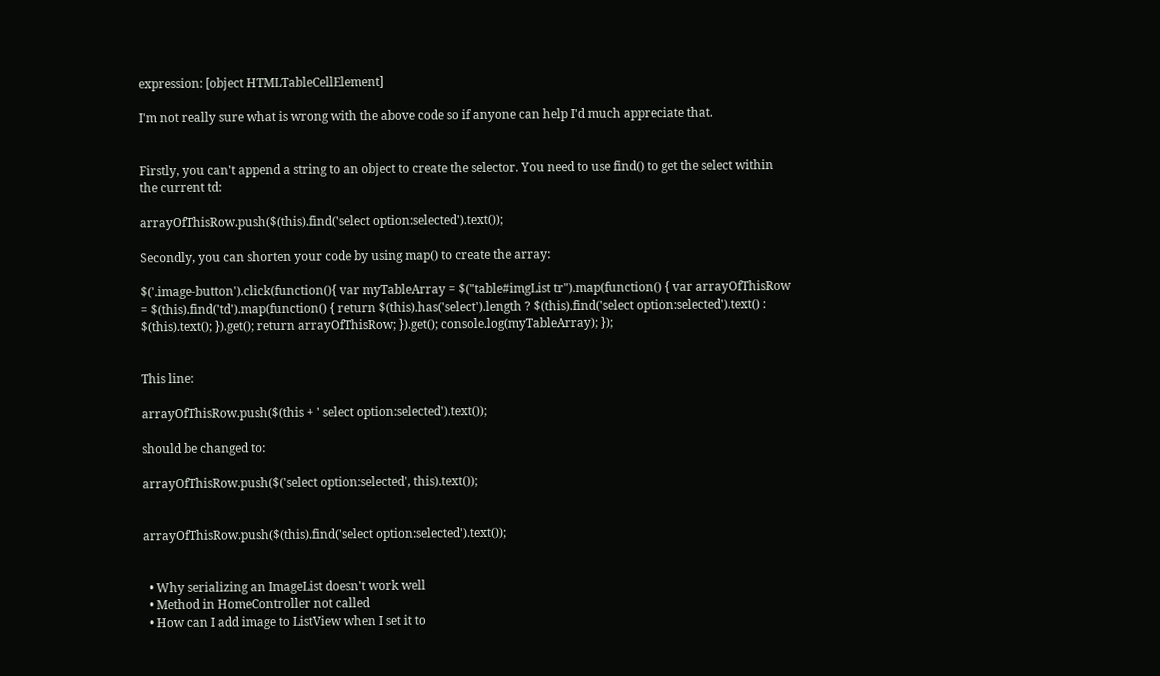expression: [object HTMLTableCellElement]

I'm not really sure what is wrong with the above code so if anyone can help I'd much appreciate that.


Firstly, you can't append a string to an object to create the selector. You need to use find() to get the select within the current td:

arrayOfThisRow.push($(this).find('select option:selected').text());

Secondly, you can shorten your code by using map() to create the array:

$('.image-button').click(function(){ var myTableArray = $("table#imgList tr").map(function() { var arrayOfThisRow = $(this).find('td').map(function() { return $(this).has('select').length ? $(this).find('select option:selected').text() : $(this).text(); }).get(); return arrayOfThisRow; }).get(); console.log(myTableArray); });


This line:

arrayOfThisRow.push($(this + ' select option:selected').text());

should be changed to:

arrayOfThisRow.push($('select option:selected', this).text());


arrayOfThisRow.push($(this).find('select option:selected').text());


  • Why serializing an ImageList doesn't work well
  • Method in HomeController not called
  • How can I add image to ListView when I set it to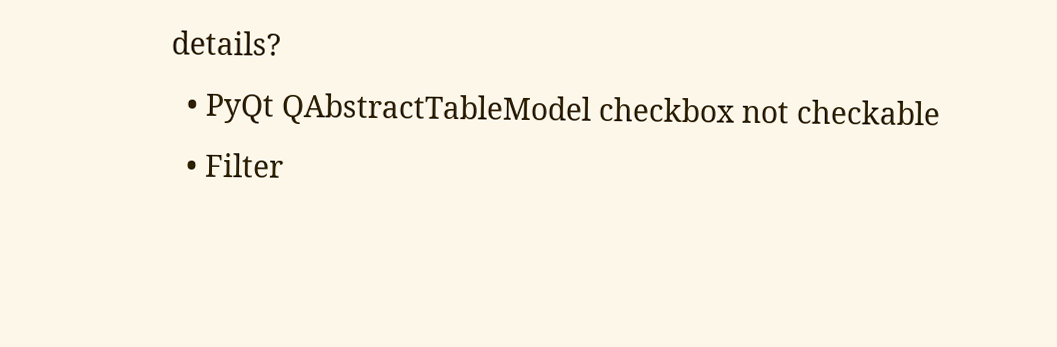details?
  • PyQt QAbstractTableModel checkbox not checkable
  • Filter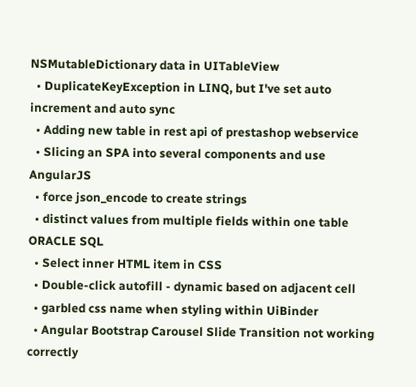NSMutableDictionary data in UITableView
  • DuplicateKeyException in LINQ, but I've set auto increment and auto sync
  • Adding new table in rest api of prestashop webservice
  • Slicing an SPA into several components and use AngularJS
  • force json_encode to create strings
  • distinct values from multiple fields within one table ORACLE SQL
  • Select inner HTML item in CSS
  • Double-click autofill - dynamic based on adjacent cell
  • garbled css name when styling within UiBinder
  • Angular Bootstrap Carousel Slide Transition not working correctly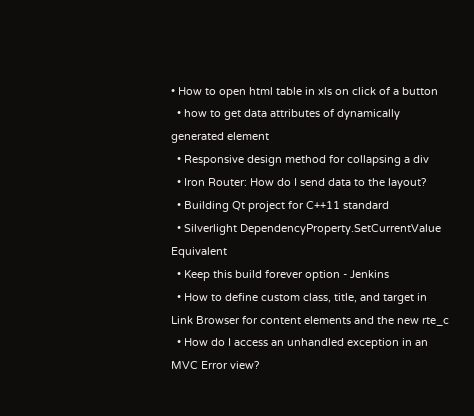• How to open html table in xls on click of a button
  • how to get data attributes of dynamically generated element
  • Responsive design method for collapsing a div
  • Iron Router: How do I send data to the layout?
  • Building Qt project for C++11 standard
  • Silverlight DependencyProperty.SetCurrentValue Equivalent
  • Keep this build forever option - Jenkins
  • How to define custom class, title, and target in Link Browser for content elements and the new rte_c
  • How do I access an unhandled exception in an MVC Error view?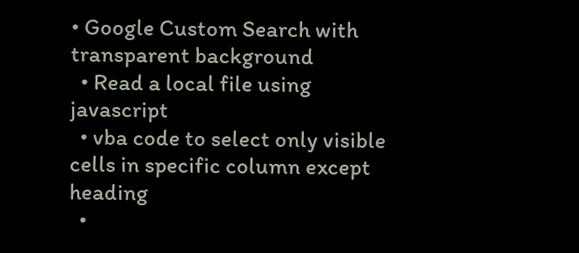• Google Custom Search with transparent background
  • Read a local file using javascript
  • vba code to select only visible cells in specific column except heading
  •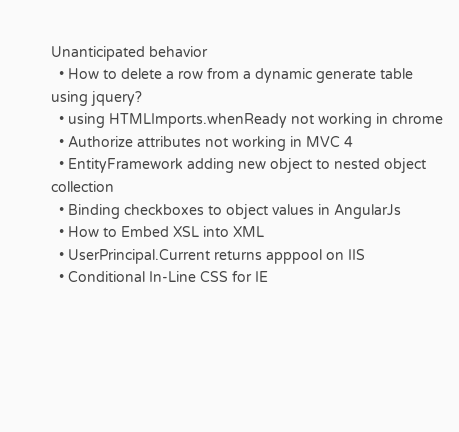Unanticipated behavior
  • How to delete a row from a dynamic generate table using jquery?
  • using HTMLImports.whenReady not working in chrome
  • Authorize attributes not working in MVC 4
  • EntityFramework adding new object to nested object collection
  • Binding checkboxes to object values in AngularJs
  • How to Embed XSL into XML
  • UserPrincipal.Current returns apppool on IIS
  • Conditional In-Line CSS for IE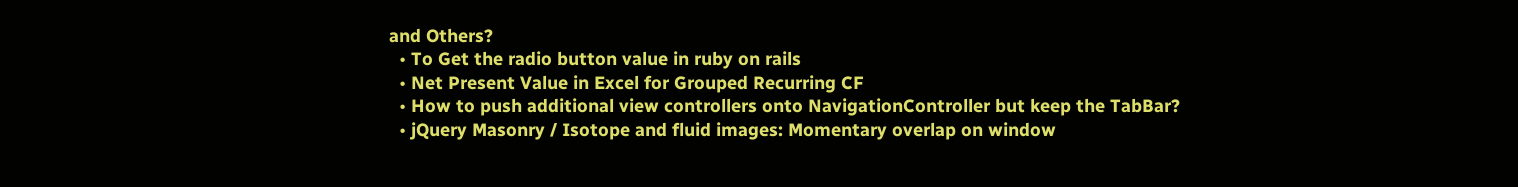and Others?
  • To Get the radio button value in ruby on rails
  • Net Present Value in Excel for Grouped Recurring CF
  • How to push additional view controllers onto NavigationController but keep the TabBar?
  • jQuery Masonry / Isotope and fluid images: Momentary overlap on window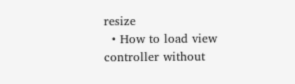resize
  • How to load view controller without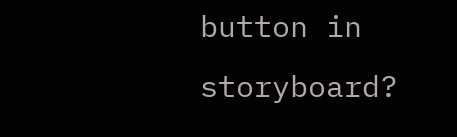button in storyboard?